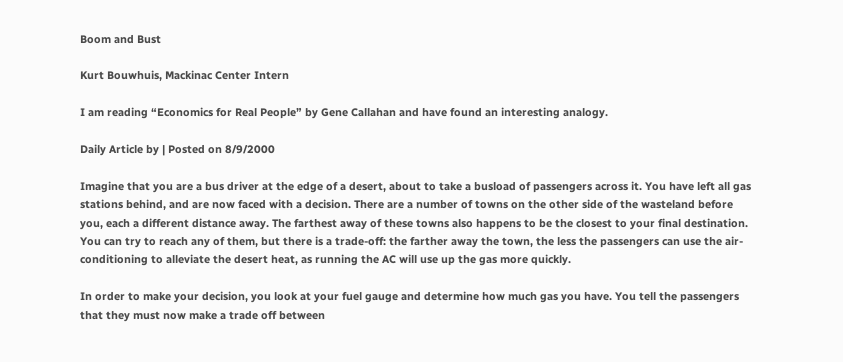Boom and Bust

Kurt Bouwhuis, Mackinac Center Intern

I am reading “Economics for Real People” by Gene Callahan and have found an interesting analogy.

Daily Article by | Posted on 8/9/2000

Imagine that you are a bus driver at the edge of a desert, about to take a busload of passengers across it. You have left all gas stations behind, and are now faced with a decision. There are a number of towns on the other side of the wasteland before you, each a different distance away. The farthest away of these towns also happens to be the closest to your final destination. You can try to reach any of them, but there is a trade-off: the farther away the town, the less the passengers can use the air-conditioning to alleviate the desert heat, as running the AC will use up the gas more quickly.

In order to make your decision, you look at your fuel gauge and determine how much gas you have. You tell the passengers that they must now make a trade off between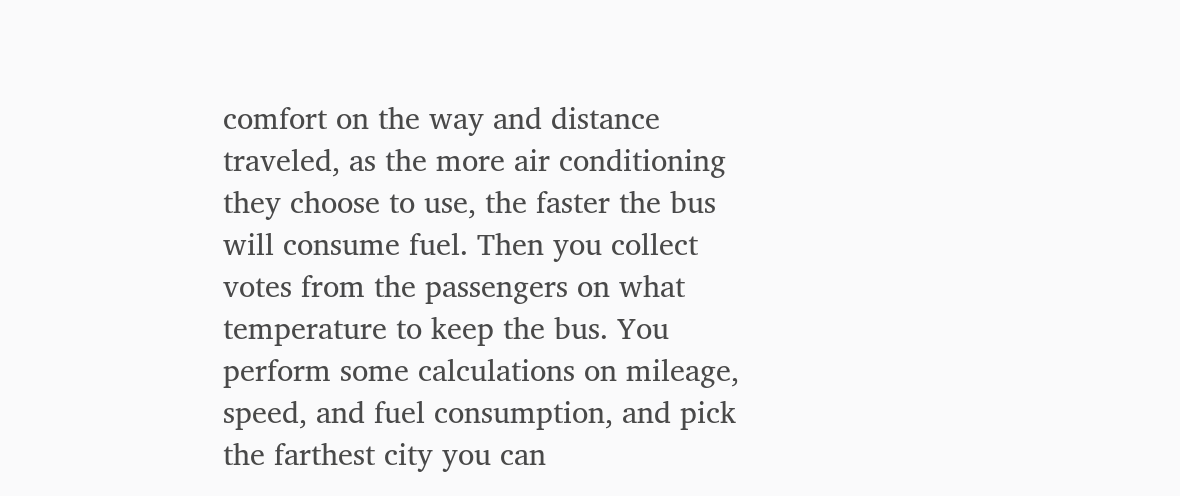comfort on the way and distance traveled, as the more air conditioning they choose to use, the faster the bus will consume fuel. Then you collect votes from the passengers on what temperature to keep the bus. You perform some calculations on mileage, speed, and fuel consumption, and pick the farthest city you can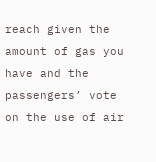reach given the amount of gas you have and the passengers’ vote on the use of air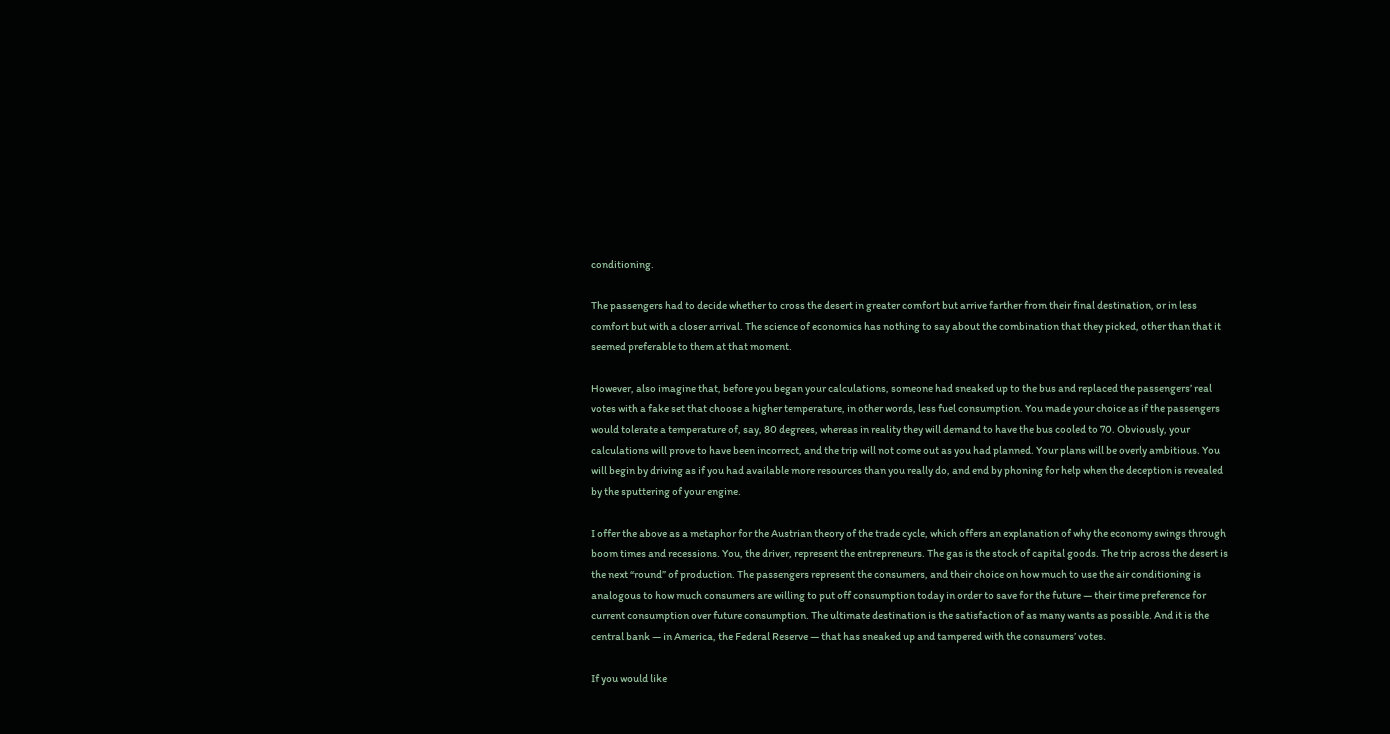conditioning.

The passengers had to decide whether to cross the desert in greater comfort but arrive farther from their final destination, or in less comfort but with a closer arrival. The science of economics has nothing to say about the combination that they picked, other than that it seemed preferable to them at that moment.

However, also imagine that, before you began your calculations, someone had sneaked up to the bus and replaced the passengers’ real votes with a fake set that choose a higher temperature, in other words, less fuel consumption. You made your choice as if the passengers would tolerate a temperature of, say, 80 degrees, whereas in reality they will demand to have the bus cooled to 70. Obviously, your calculations will prove to have been incorrect, and the trip will not come out as you had planned. Your plans will be overly ambitious. You will begin by driving as if you had available more resources than you really do, and end by phoning for help when the deception is revealed by the sputtering of your engine.

I offer the above as a metaphor for the Austrian theory of the trade cycle, which offers an explanation of why the economy swings through boom times and recessions. You, the driver, represent the entrepreneurs. The gas is the stock of capital goods. The trip across the desert is the next “round” of production. The passengers represent the consumers, and their choice on how much to use the air conditioning is analogous to how much consumers are willing to put off consumption today in order to save for the future — their time preference for current consumption over future consumption. The ultimate destination is the satisfaction of as many wants as possible. And it is the central bank — in America, the Federal Reserve — that has sneaked up and tampered with the consumers’ votes.

If you would like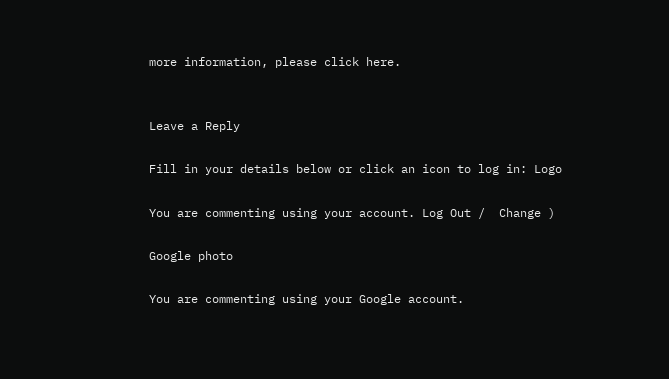more information, please click here.


Leave a Reply

Fill in your details below or click an icon to log in: Logo

You are commenting using your account. Log Out /  Change )

Google photo

You are commenting using your Google account.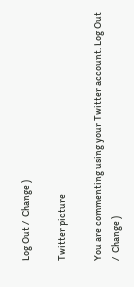Log Out /  Change )

Twitter picture

You are commenting using your Twitter account. Log Out /  Change )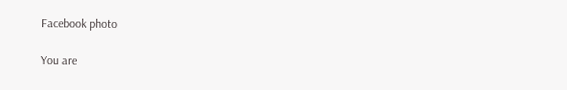Facebook photo

You are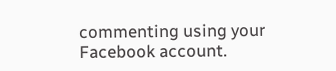commenting using your Facebook account.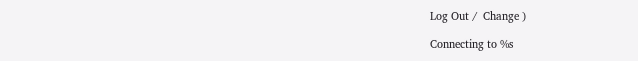Log Out /  Change )

Connecting to %s